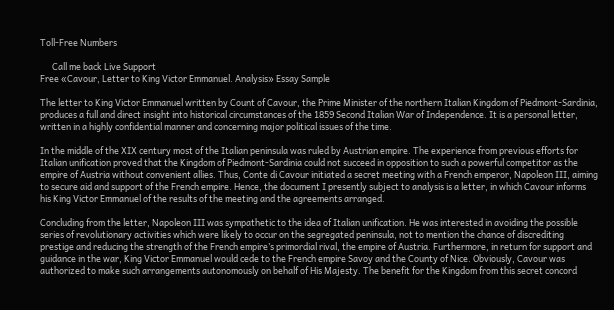Toll-Free Numbers

      Call me back Live Support
Free «Cavour, Letter to King Victor Emmanuel. Analysis» Essay Sample

The letter to King Victor Emmanuel written by Count of Cavour, the Prime Minister of the northern Italian Kingdom of Piedmont-Sardinia, produces a full and direct insight into historical circumstances of the 1859 Second Italian War of Independence. It is a personal letter, written in a highly confidential manner and concerning major political issues of the time.

In the middle of the XIX century most of the Italian peninsula was ruled by Austrian empire. The experience from previous efforts for Italian unification proved that the Kingdom of Piedmont-Sardinia could not succeed in opposition to such a powerful competitor as the empire of Austria without convenient allies. Thus, Conte di Cavour initiated a secret meeting with a French emperor, Napoleon III, aiming to secure aid and support of the French empire. Hence, the document I presently subject to analysis is a letter, in which Cavour informs his King Victor Emmanuel of the results of the meeting and the agreements arranged.

Concluding from the letter, Napoleon III was sympathetic to the idea of Italian unification. He was interested in avoiding the possible series of revolutionary activities which were likely to occur on the segregated peninsula, not to mention the chance of discrediting prestige and reducing the strength of the French empire’s primordial rival, the empire of Austria. Furthermore, in return for support and guidance in the war, King Victor Emmanuel would cede to the French empire Savoy and the County of Nice. Obviously, Cavour was authorized to make such arrangements autonomously on behalf of His Majesty. The benefit for the Kingdom from this secret concord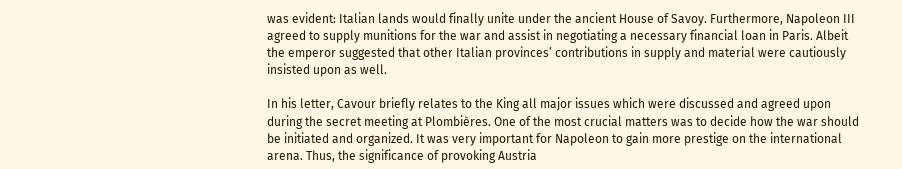was evident: Italian lands would finally unite under the ancient House of Savoy. Furthermore, Napoleon III agreed to supply munitions for the war and assist in negotiating a necessary financial loan in Paris. Albeit the emperor suggested that other Italian provinces’ contributions in supply and material were cautiously insisted upon as well.

In his letter, Cavour briefly relates to the King all major issues which were discussed and agreed upon during the secret meeting at Plombières. One of the most crucial matters was to decide how the war should be initiated and organized. It was very important for Napoleon to gain more prestige on the international arena. Thus, the significance of provoking Austria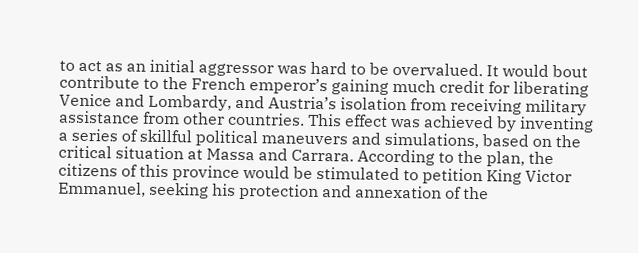to act as an initial aggressor was hard to be overvalued. It would bout contribute to the French emperor’s gaining much credit for liberating Venice and Lombardy, and Austria’s isolation from receiving military assistance from other countries. This effect was achieved by inventing a series of skillful political maneuvers and simulations, based on the critical situation at Massa and Carrara. According to the plan, the citizens of this province would be stimulated to petition King Victor Emmanuel, seeking his protection and annexation of the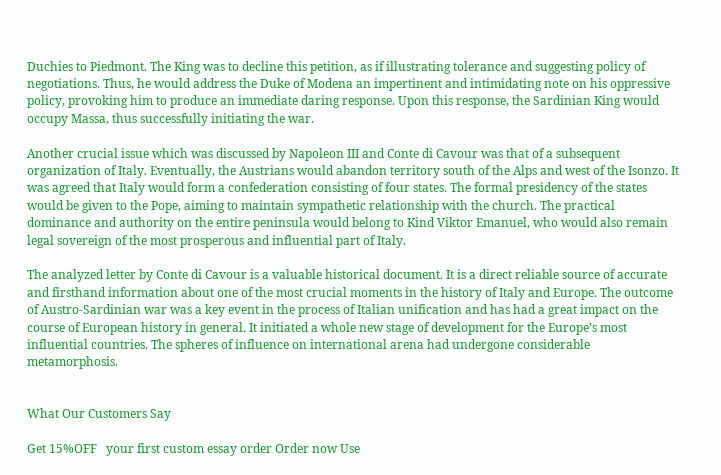Duchies to Piedmont. The King was to decline this petition, as if illustrating tolerance and suggesting policy of negotiations. Thus, he would address the Duke of Modena an impertinent and intimidating note on his oppressive policy, provoking him to produce an immediate daring response. Upon this response, the Sardinian King would occupy Massa, thus successfully initiating the war.

Another crucial issue which was discussed by Napoleon III and Conte di Cavour was that of a subsequent organization of Italy. Eventually, the Austrians would abandon territory south of the Alps and west of the Isonzo. It was agreed that Italy would form a confederation consisting of four states. The formal presidency of the states would be given to the Pope, aiming to maintain sympathetic relationship with the church. The practical dominance and authority on the entire peninsula would belong to Kind Viktor Emanuel, who would also remain legal sovereign of the most prosperous and influential part of Italy.

The analyzed letter by Conte di Cavour is a valuable historical document. It is a direct reliable source of accurate and firsthand information about one of the most crucial moments in the history of Italy and Europe. The outcome of Austro-Sardinian war was a key event in the process of Italian unification and has had a great impact on the course of European history in general. It initiated a whole new stage of development for the Europe’s most influential countries. The spheres of influence on international arena had undergone considerable metamorphosis.


What Our Customers Say

Get 15%OFF   your first custom essay order Order now Use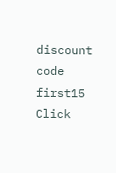discount code first15
Click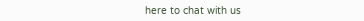here to chat with us